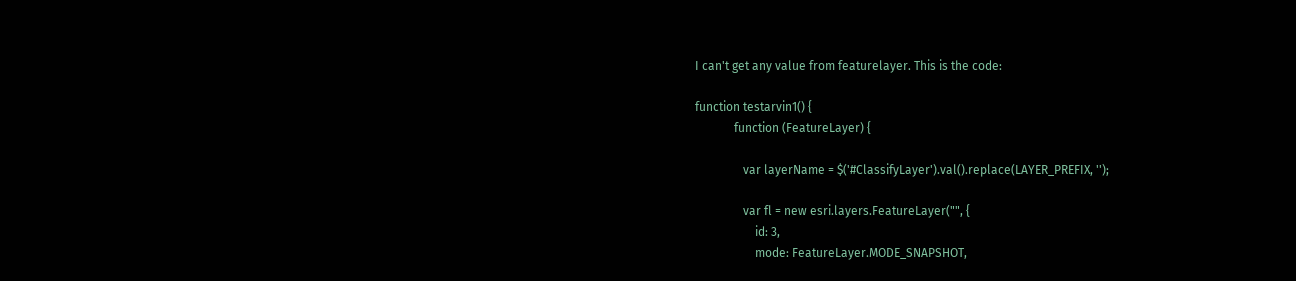I can't get any value from featurelayer. This is the code:

function testarvin1() {
             function (FeatureLayer) {

                var layerName = $('#ClassifyLayer').val().replace(LAYER_PREFIX, '');

                var fl = new esri.layers.FeatureLayer("", {
                    id: 3,
                    mode: FeatureLayer.MODE_SNAPSHOT,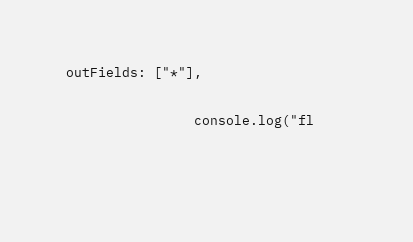outFields: ["*"],


                console.log("fl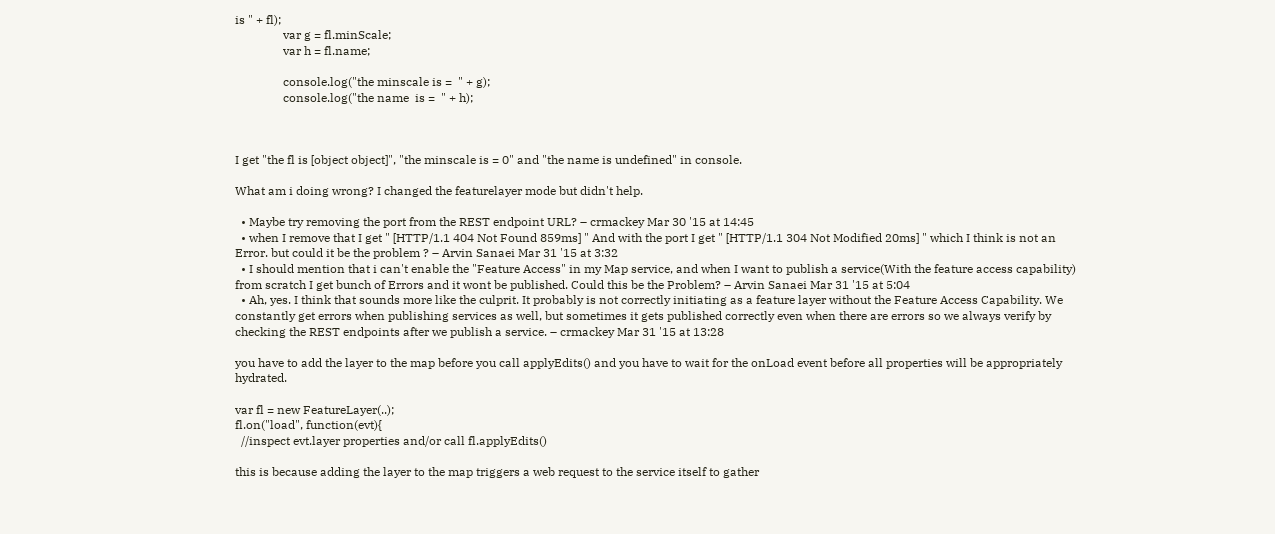is " + fl);
                var g = fl.minScale;
                var h = fl.name;

                console.log("the minscale is =  " + g);
                console.log("the name  is =  " + h);



I get "the fl is [object object]", "the minscale is = 0" and "the name is undefined" in console.

What am i doing wrong? I changed the featurelayer mode but didn't help.

  • Maybe try removing the port from the REST endpoint URL? – crmackey Mar 30 '15 at 14:45
  • when I remove that I get " [HTTP/1.1 404 Not Found 859ms] " And with the port I get " [HTTP/1.1 304 Not Modified 20ms] " which I think is not an Error. but could it be the problem ? – Arvin Sanaei Mar 31 '15 at 3:32
  • I should mention that i can't enable the "Feature Access" in my Map service, and when I want to publish a service(With the feature access capability) from scratch I get bunch of Errors and it wont be published. Could this be the Problem? – Arvin Sanaei Mar 31 '15 at 5:04
  • Ah, yes. I think that sounds more like the culprit. It probably is not correctly initiating as a feature layer without the Feature Access Capability. We constantly get errors when publishing services as well, but sometimes it gets published correctly even when there are errors so we always verify by checking the REST endpoints after we publish a service. – crmackey Mar 31 '15 at 13:28

you have to add the layer to the map before you call applyEdits() and you have to wait for the onLoad event before all properties will be appropriately hydrated.

var fl = new FeatureLayer(..);
fl.on("load", function(evt){
  //inspect evt.layer properties and/or call fl.applyEdits()

this is because adding the layer to the map triggers a web request to the service itself to gather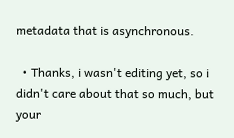metadata that is asynchronous.

  • Thanks, i wasn't editing yet, so i didn't care about that so much, but your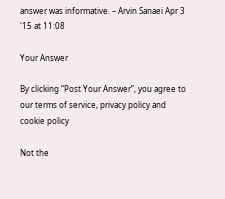answer was informative. – Arvin Sanaei Apr 3 '15 at 11:08

Your Answer

By clicking “Post Your Answer”, you agree to our terms of service, privacy policy and cookie policy

Not the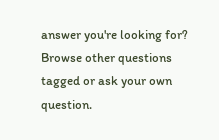answer you're looking for? Browse other questions tagged or ask your own question.